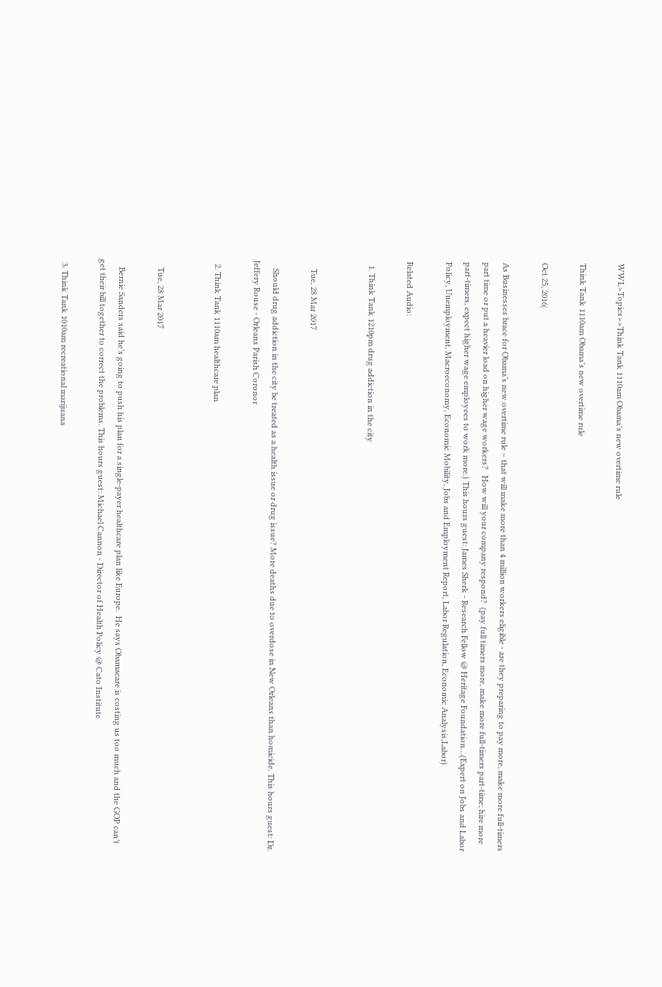WWL>Topics>>Think Tank 1110am Obama’s new overtime rule

Think Tank 1110am Obama’s new overtime rule

Oct 25, 2016|

As Businesses brace for Obama’s new overtime rule – that will make more than 4 million workers eligible - are they preparing to pay more, make more full-timers part time or put a heavier load on higher wage workers?   How will your company respond?  (pay full timers more, make more full-timers part-time; hire more part-timers, expect higher wage employees to work more.) This hours guest: James Sherk - Research Fellow @ Heritage Foundation…(Expert on Jobs and Labor Policy, Unemployment, Macroeconomy, Economic Mobility, Jobs and Employment Report, Labor Regulation, Economic Analysis,Labor)

Related Audio:

  1. Think Tank 1210pm drug addiction in the city


    Tue, 28 Mar 2017

    Should drug addiction in the city be treated as a health issue or drug issue? More deaths due to overdose in New Orleans than homicide. This hours guest: Dr. Jeffery Rouse - Orleans Parish Coronor

  2. Think Tank 1110am healthcare plan


    Tue, 28 Mar 2017

    Bernie Sanders said he’s going to push his plan for a single-payer healthcare plan like Europe.  He says Obamacare is costing us too much and the GOP can’t get their bill together to correct the problems. This hours guest: Michael Cannon - Director of Health Policy @ Cato Institute

  3. Think Tank 1010am recreational marijuana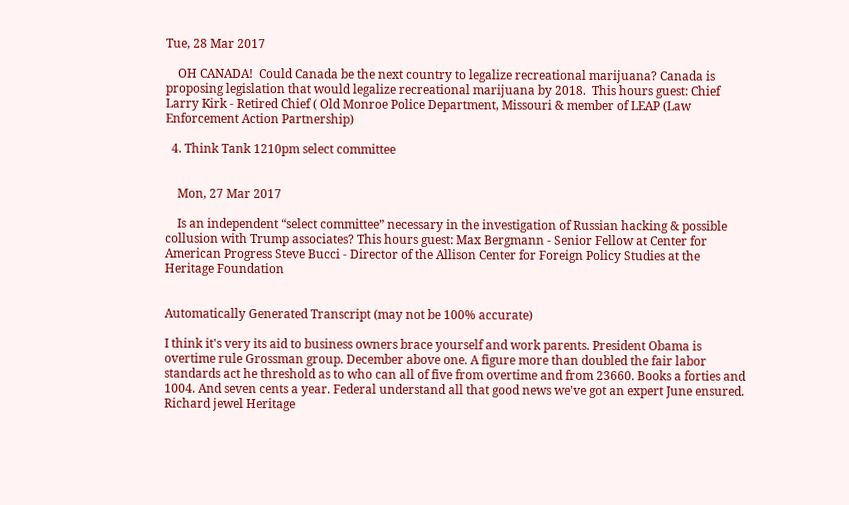Tue, 28 Mar 2017

    OH CANADA!  Could Canada be the next country to legalize recreational marijuana? Canada is proposing legislation that would legalize recreational marijuana by 2018.  This hours guest: Chief Larry Kirk - Retired Chief ( Old Monroe Police Department, Missouri & member of LEAP (Law Enforcement Action Partnership)

  4. Think Tank 1210pm select committee


    Mon, 27 Mar 2017

    Is an independent “select committee” necessary in the investigation of Russian hacking & possible collusion with Trump associates? This hours guest: Max Bergmann - Senior Fellow at Center for American Progress Steve Bucci - Director of the Allison Center for Foreign Policy Studies at the Heritage Foundation


Automatically Generated Transcript (may not be 100% accurate)

I think it's very its aid to business owners brace yourself and work parents. President Obama is overtime rule Grossman group. December above one. A figure more than doubled the fair labor standards act he threshold as to who can all of five from overtime and from 23660. Books a forties and 1004. And seven cents a year. Federal understand all that good news we've got an expert June ensured. Richard jewel Heritage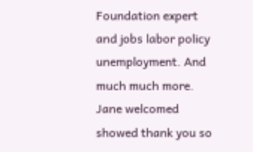Foundation expert and jobs labor policy unemployment. And much much more. Jane welcomed showed thank you so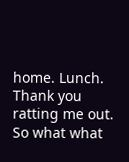home. Lunch. Thank you ratting me out. So what what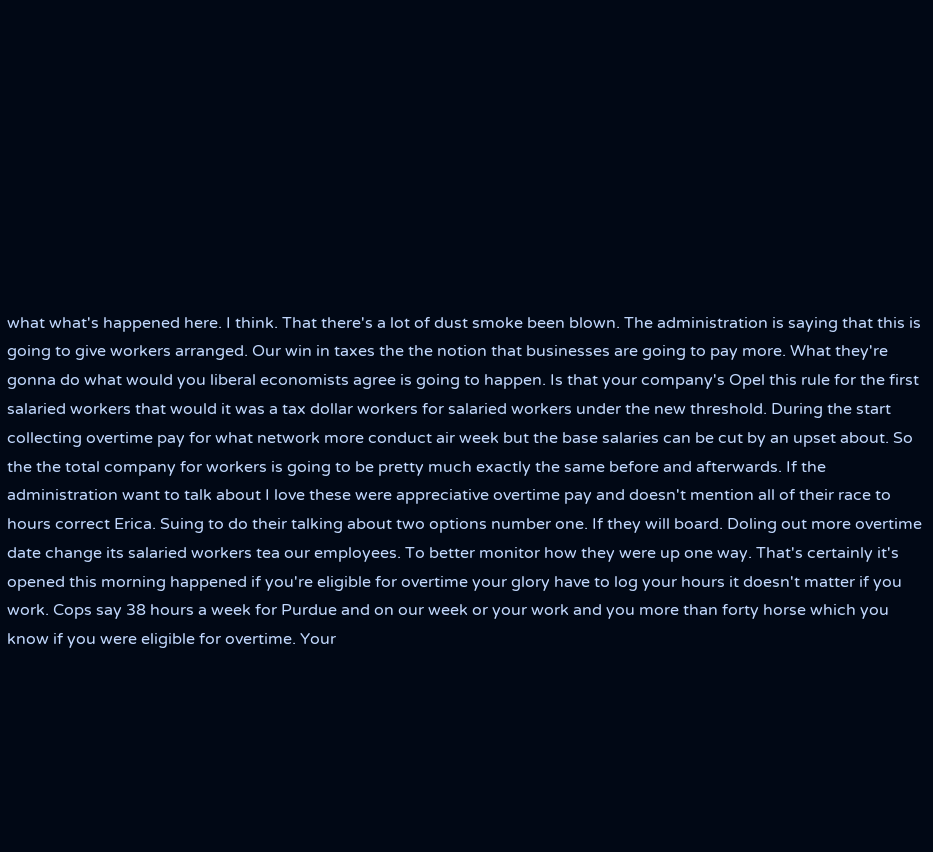what what's happened here. I think. That there's a lot of dust smoke been blown. The administration is saying that this is going to give workers arranged. Our win in taxes the the notion that businesses are going to pay more. What they're gonna do what would you liberal economists agree is going to happen. Is that your company's Opel this rule for the first salaried workers that would it was a tax dollar workers for salaried workers under the new threshold. During the start collecting overtime pay for what network more conduct air week but the base salaries can be cut by an upset about. So the the total company for workers is going to be pretty much exactly the same before and afterwards. If the administration want to talk about I love these were appreciative overtime pay and doesn't mention all of their race to hours correct Erica. Suing to do their talking about two options number one. If they will board. Doling out more overtime date change its salaried workers tea our employees. To better monitor how they were up one way. That's certainly it's opened this morning happened if you're eligible for overtime your glory have to log your hours it doesn't matter if you work. Cops say 38 hours a week for Purdue and on our week or your work and you more than forty horse which you know if you were eligible for overtime. Your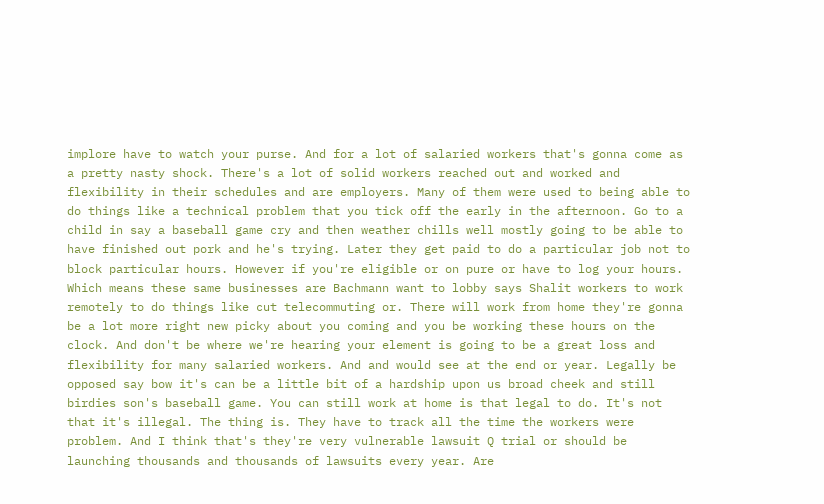implore have to watch your purse. And for a lot of salaried workers that's gonna come as a pretty nasty shock. There's a lot of solid workers reached out and worked and flexibility in their schedules and are employers. Many of them were used to being able to do things like a technical problem that you tick off the early in the afternoon. Go to a child in say a baseball game cry and then weather chills well mostly going to be able to have finished out pork and he's trying. Later they get paid to do a particular job not to block particular hours. However if you're eligible or on pure or have to log your hours. Which means these same businesses are Bachmann want to lobby says Shalit workers to work remotely to do things like cut telecommuting or. There will work from home they're gonna be a lot more right new picky about you coming and you be working these hours on the clock. And don't be where we're hearing your element is going to be a great loss and flexibility for many salaried workers. And and would see at the end or year. Legally be opposed say bow it's can be a little bit of a hardship upon us broad cheek and still birdies son's baseball game. You can still work at home is that legal to do. It's not that it's illegal. The thing is. They have to track all the time the workers were problem. And I think that's they're very vulnerable lawsuit Q trial or should be launching thousands and thousands of lawsuits every year. Are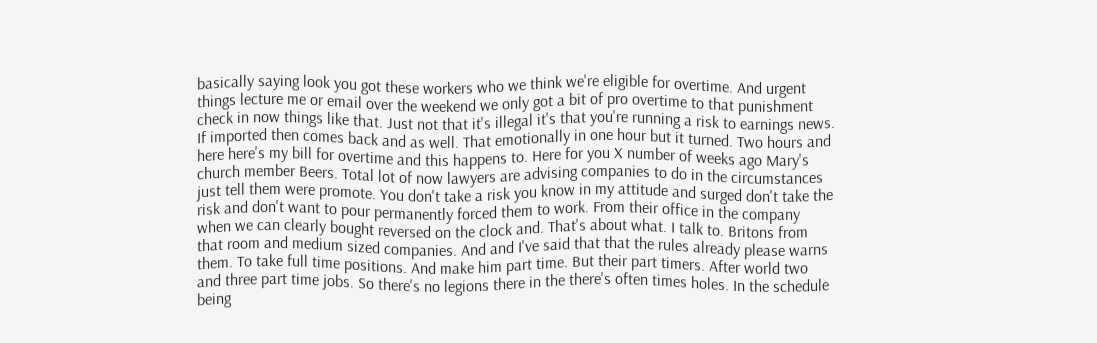basically saying look you got these workers who we think we're eligible for overtime. And urgent things lecture me or email over the weekend we only got a bit of pro overtime to that punishment check in now things like that. Just not that it's illegal it's that you're running a risk to earnings news. If imported then comes back and as well. That emotionally in one hour but it turned. Two hours and here here's my bill for overtime and this happens to. Here for you X number of weeks ago Mary's church member Beers. Total lot of now lawyers are advising companies to do in the circumstances just tell them were promote. You don't take a risk you know in my attitude and surged don't take the risk and don't want to pour permanently forced them to work. From their office in the company when we can clearly bought reversed on the clock and. That's about what. I talk to. Britons from that room and medium sized companies. And and I've said that that the rules already please warns them. To take full time positions. And make him part time. But their part timers. After world two and three part time jobs. So there's no legions there in the there's often times holes. In the schedule being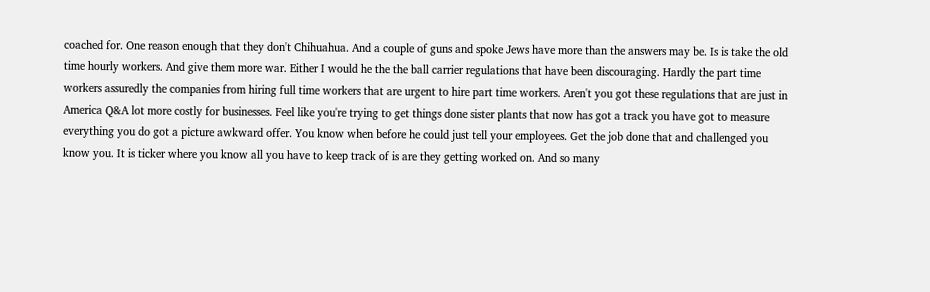coached for. One reason enough that they don't Chihuahua. And a couple of guns and spoke Jews have more than the answers may be. Is is take the old time hourly workers. And give them more war. Either I would he the the ball carrier regulations that have been discouraging. Hardly the part time workers assuredly the companies from hiring full time workers that are urgent to hire part time workers. Aren't you got these regulations that are just in America Q&A lot more costly for businesses. Feel like you're trying to get things done sister plants that now has got a track you have got to measure everything you do got a picture awkward offer. You know when before he could just tell your employees. Get the job done that and challenged you know you. It is ticker where you know all you have to keep track of is are they getting worked on. And so many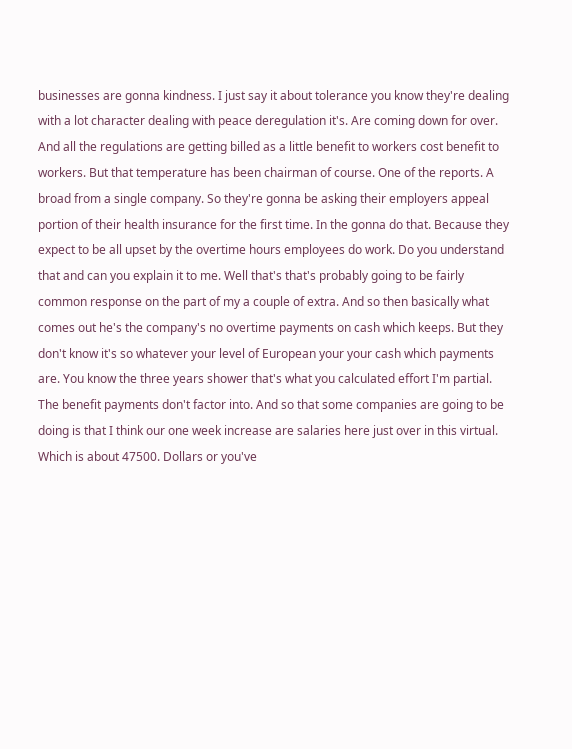businesses are gonna kindness. I just say it about tolerance you know they're dealing with a lot character dealing with peace deregulation it's. Are coming down for over. And all the regulations are getting billed as a little benefit to workers cost benefit to workers. But that temperature has been chairman of course. One of the reports. A broad from a single company. So they're gonna be asking their employers appeal portion of their health insurance for the first time. In the gonna do that. Because they expect to be all upset by the overtime hours employees do work. Do you understand that and can you explain it to me. Well that's that's probably going to be fairly common response on the part of my a couple of extra. And so then basically what comes out he's the company's no overtime payments on cash which keeps. But they don't know it's so whatever your level of European your your cash which payments are. You know the three years shower that's what you calculated effort I'm partial. The benefit payments don't factor into. And so that some companies are going to be doing is that I think our one week increase are salaries here just over in this virtual. Which is about 47500. Dollars or you've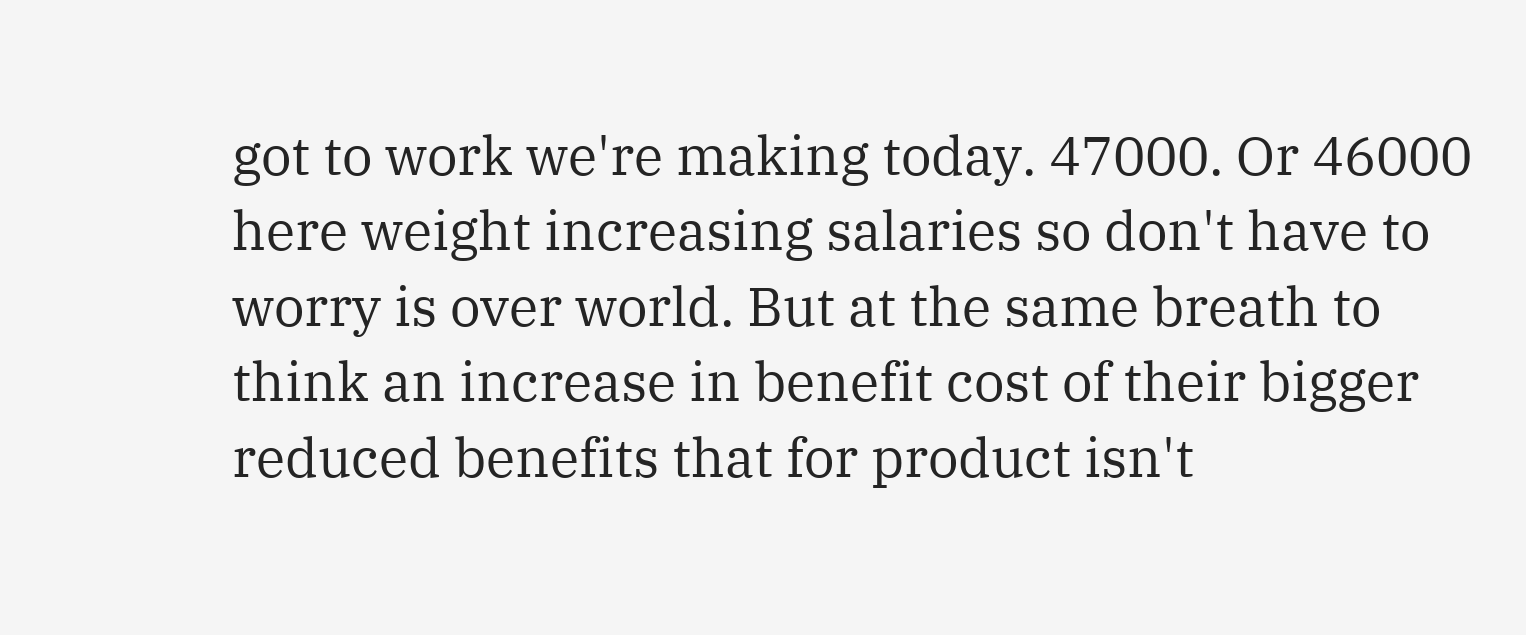got to work we're making today. 47000. Or 46000 here weight increasing salaries so don't have to worry is over world. But at the same breath to think an increase in benefit cost of their bigger reduced benefits that for product isn't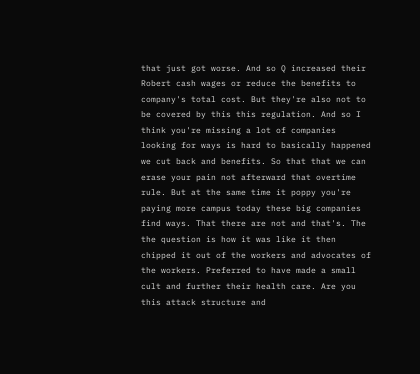that just got worse. And so Q increased their Robert cash wages or reduce the benefits to company's total cost. But they're also not to be covered by this this regulation. And so I think you're missing a lot of companies looking for ways is hard to basically happened we cut back and benefits. So that that we can erase your pain not afterward that overtime rule. But at the same time it poppy you're paying more campus today these big companies find ways. That there are not and that's. The the question is how it was like it then chipped it out of the workers and advocates of the workers. Preferred to have made a small cult and further their health care. Are you this attack structure and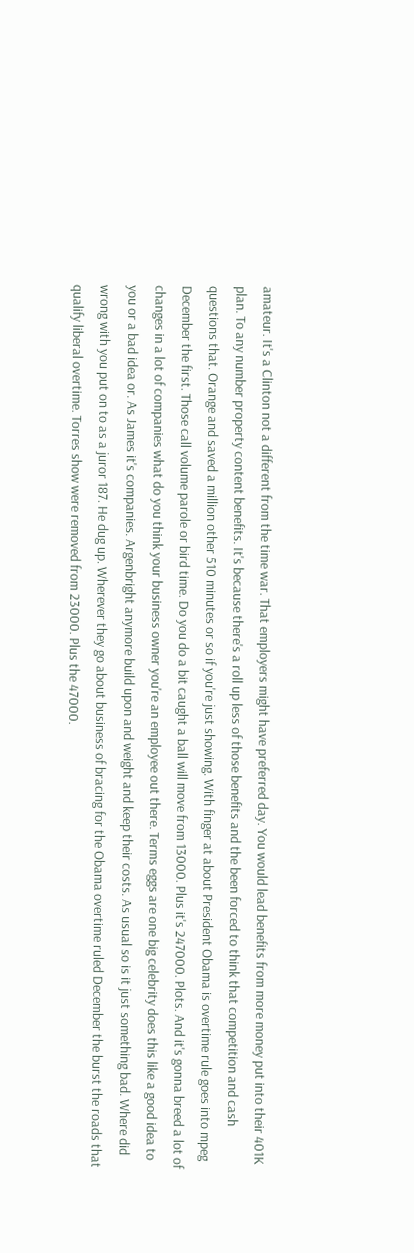amateur. It's a Clinton not a different from the time war. That employers might have preferred day. You would lead benefits from more money put into their 401K plan. To any number property content benefits. It's because there's a roll up less of those benefits and the been forced to think that competition and cash questions that. Orange and saved a million other 510 minutes or so if you're just showing. With finger at about President Obama is overtime rule goes into mpeg December the first. Those call volume parole or bird time. Do you do a bit caught a ball will move from 13000. Plus it's 247000. Plots. And it's gonna breed a lot of changes in a lot of companies what do you think your business owner you're an employee out there. Terms eggs are one big celebrity does this like a good idea to you or a bad idea or. As James it's companies. Argenbright anymore build upon and weight and keep their costs. As usual so is it just something bad. Where did wrong with you put on to as a juror 187. He dug up. Wherever they go about business of bracing for the Obama overtime ruled December the burst the roads that qualify liberal overtime. Torres show were removed from 23000. Plus the 47000.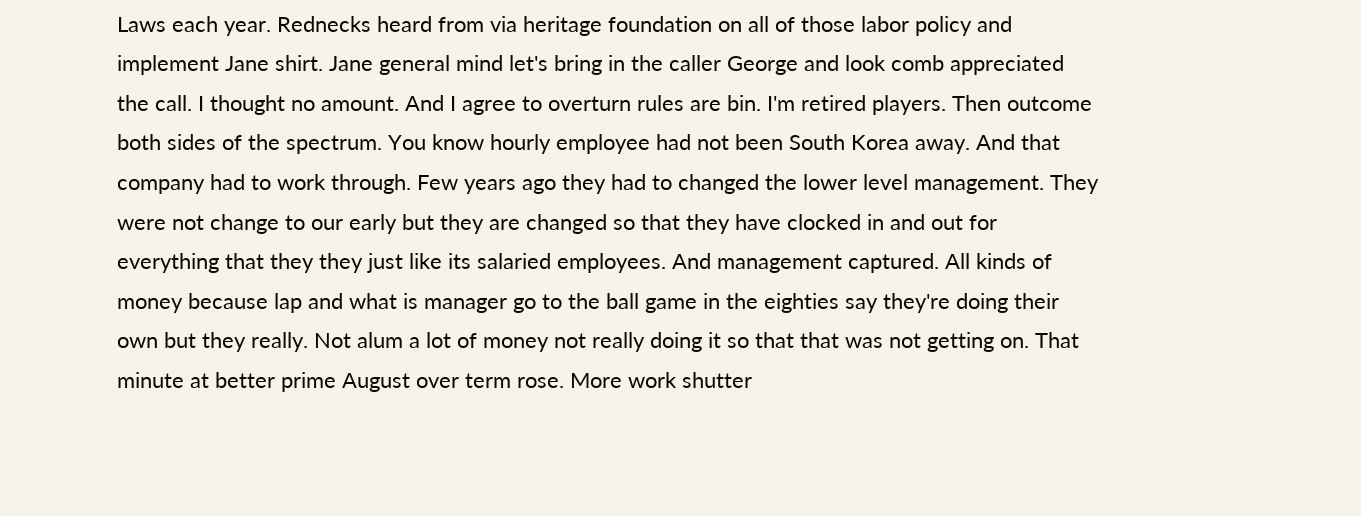Laws each year. Rednecks heard from via heritage foundation on all of those labor policy and implement Jane shirt. Jane general mind let's bring in the caller George and look comb appreciated the call. I thought no amount. And I agree to overturn rules are bin. I'm retired players. Then outcome both sides of the spectrum. You know hourly employee had not been South Korea away. And that company had to work through. Few years ago they had to changed the lower level management. They were not change to our early but they are changed so that they have clocked in and out for everything that they they just like its salaried employees. And management captured. All kinds of money because lap and what is manager go to the ball game in the eighties say they're doing their own but they really. Not alum a lot of money not really doing it so that that was not getting on. That minute at better prime August over term rose. More work shutter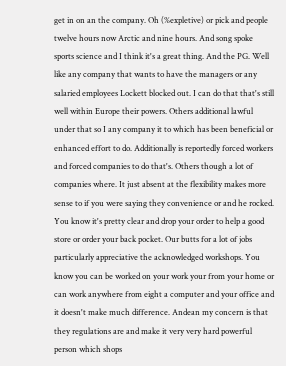get in on an the company. Oh (%expletive) or pick and people twelve hours now Arctic and nine hours. And song spoke sports science and I think it's a great thing. And the PG. Well like any company that wants to have the managers or any salaried employees Lockett blocked out. I can do that that's still well within Europe their powers. Others additional lawful under that so I any company it to which has been beneficial or enhanced effort to do. Additionally is reportedly forced workers and forced companies to do that's. Others though a lot of companies where. It just absent at the flexibility makes more sense to if you were saying they convenience or and he rocked. You know it's pretty clear and drop your order to help a good store or order your back pocket. Our butts for a lot of jobs particularly appreciative the acknowledged workshops. You know you can be worked on your work your from your home or can work anywhere from eight a computer and your office and it doesn't make much difference. Andean my concern is that they regulations are and make it very very hard powerful person which shops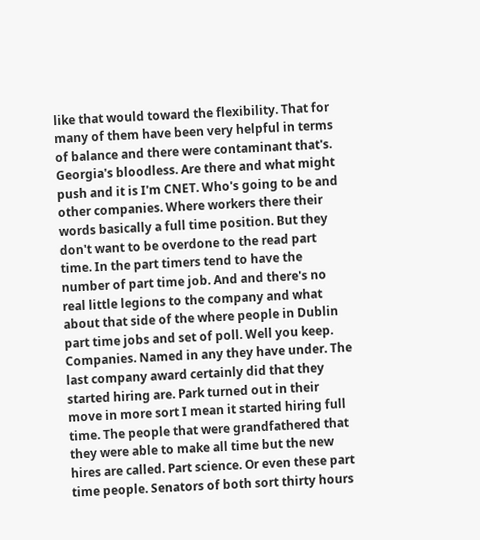like that would toward the flexibility. That for many of them have been very helpful in terms of balance and there were contaminant that's. Georgia's bloodless. Are there and what might push and it is I'm CNET. Who's going to be and other companies. Where workers there their words basically a full time position. But they don't want to be overdone to the read part time. In the part timers tend to have the number of part time job. And and there's no real little legions to the company and what about that side of the where people in Dublin part time jobs and set of poll. Well you keep. Companies. Named in any they have under. The last company award certainly did that they started hiring are. Park turned out in their move in more sort I mean it started hiring full time. The people that were grandfathered that they were able to make all time but the new hires are called. Part science. Or even these part time people. Senators of both sort thirty hours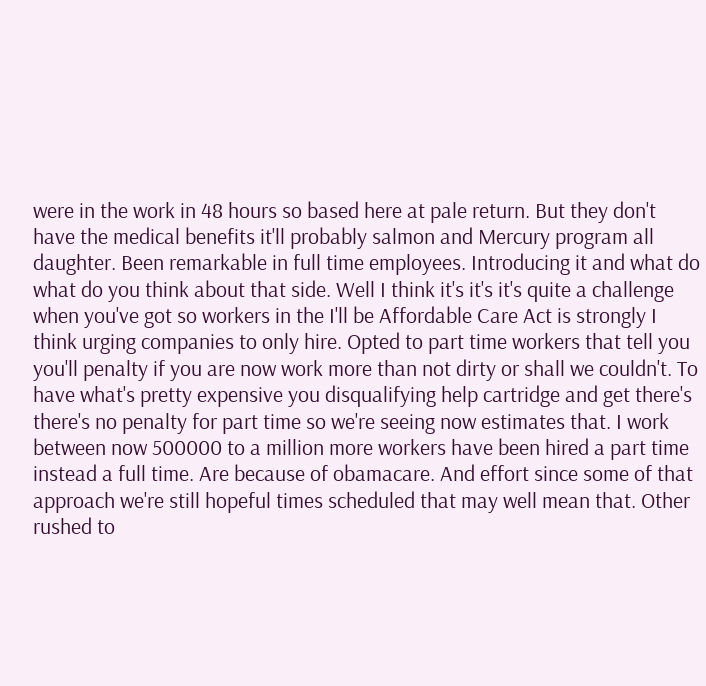were in the work in 48 hours so based here at pale return. But they don't have the medical benefits it'll probably salmon and Mercury program all daughter. Been remarkable in full time employees. Introducing it and what do what do you think about that side. Well I think it's it's it's quite a challenge when you've got so workers in the I'll be Affordable Care Act is strongly I think urging companies to only hire. Opted to part time workers that tell you you'll penalty if you are now work more than not dirty or shall we couldn't. To have what's pretty expensive you disqualifying help cartridge and get there's there's no penalty for part time so we're seeing now estimates that. I work between now 500000 to a million more workers have been hired a part time instead a full time. Are because of obamacare. And effort since some of that approach we're still hopeful times scheduled that may well mean that. Other rushed to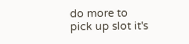do more to pick up slot it's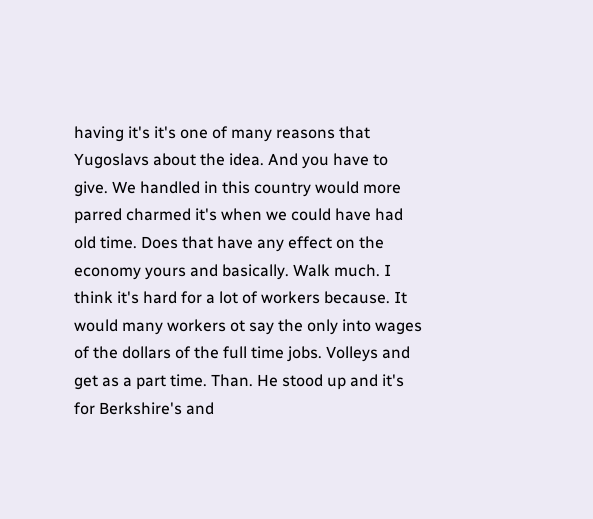having it's it's one of many reasons that Yugoslavs about the idea. And you have to give. We handled in this country would more parred charmed it's when we could have had old time. Does that have any effect on the economy yours and basically. Walk much. I think it's hard for a lot of workers because. It would many workers ot say the only into wages of the dollars of the full time jobs. Volleys and get as a part time. Than. He stood up and it's for Berkshire's and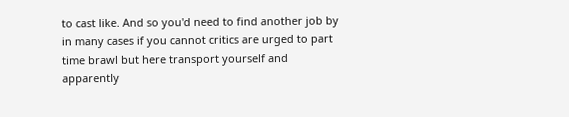to cast like. And so you'd need to find another job by in many cases if you cannot critics are urged to part time brawl but here transport yourself and apparently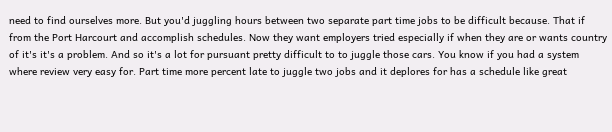need to find ourselves more. But you'd juggling hours between two separate part time jobs to be difficult because. That if from the Port Harcourt and accomplish schedules. Now they want employers tried especially if when they are or wants country of it's it's a problem. And so it's a lot for pursuant pretty difficult to to juggle those cars. You know if you had a system where review very easy for. Part time more percent late to juggle two jobs and it deplores for has a schedule like great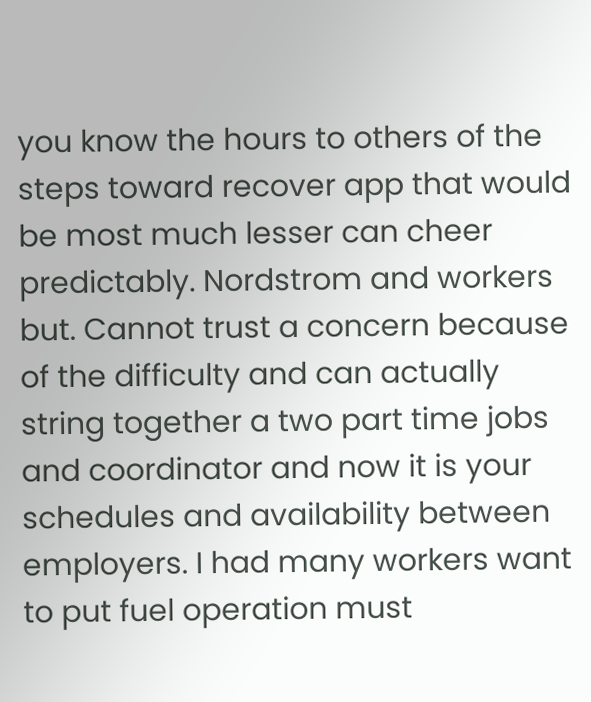you know the hours to others of the steps toward recover app that would be most much lesser can cheer predictably. Nordstrom and workers but. Cannot trust a concern because of the difficulty and can actually string together a two part time jobs and coordinator and now it is your schedules and availability between employers. I had many workers want to put fuel operation must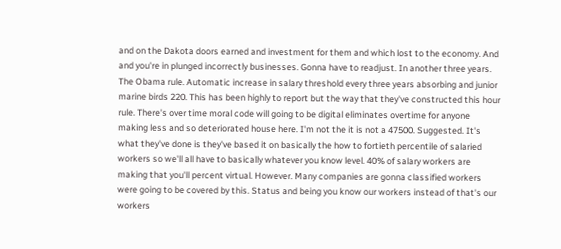and on the Dakota doors earned and investment for them and which lost to the economy. And and you're in plunged incorrectly businesses. Gonna have to readjust. In another three years. The Obama rule. Automatic increase in salary threshold every three years absorbing and junior marine birds 220. This has been highly to report but the way that they've constructed this hour rule. There's over time moral code will going to be digital eliminates overtime for anyone making less and so deteriorated house here. I'm not the it is not a 47500. Suggested. It's what they've done is they've based it on basically the how to fortieth percentile of salaried workers so we'll all have to basically whatever you know level. 40% of salary workers are making that you'll percent virtual. However. Many companies are gonna classified workers were going to be covered by this. Status and being you know our workers instead of that's our workers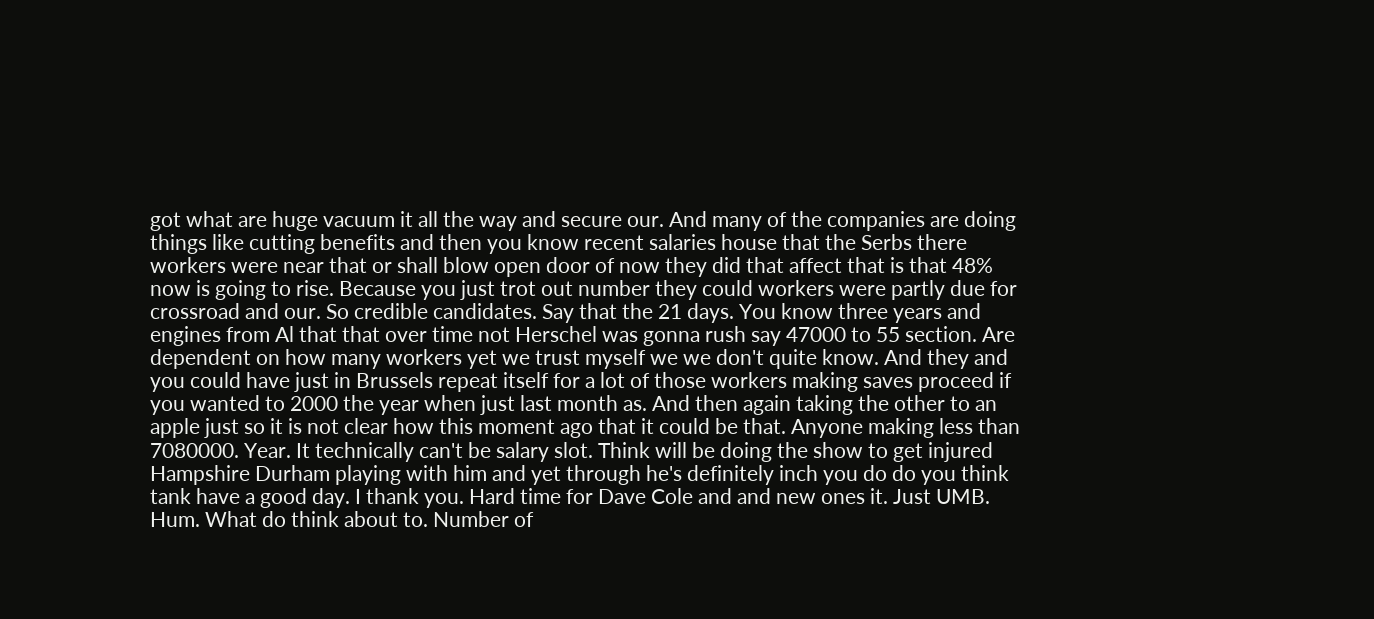got what are huge vacuum it all the way and secure our. And many of the companies are doing things like cutting benefits and then you know recent salaries house that the Serbs there workers were near that or shall blow open door of now they did that affect that is that 48% now is going to rise. Because you just trot out number they could workers were partly due for crossroad and our. So credible candidates. Say that the 21 days. You know three years and engines from Al that that over time not Herschel was gonna rush say 47000 to 55 section. Are dependent on how many workers yet we trust myself we we don't quite know. And they and you could have just in Brussels repeat itself for a lot of those workers making saves proceed if you wanted to 2000 the year when just last month as. And then again taking the other to an apple just so it is not clear how this moment ago that it could be that. Anyone making less than 7080000. Year. It technically can't be salary slot. Think will be doing the show to get injured Hampshire Durham playing with him and yet through he's definitely inch you do do you think tank have a good day. I thank you. Hard time for Dave Cole and and new ones it. Just UMB. Hum. What do think about to. Number of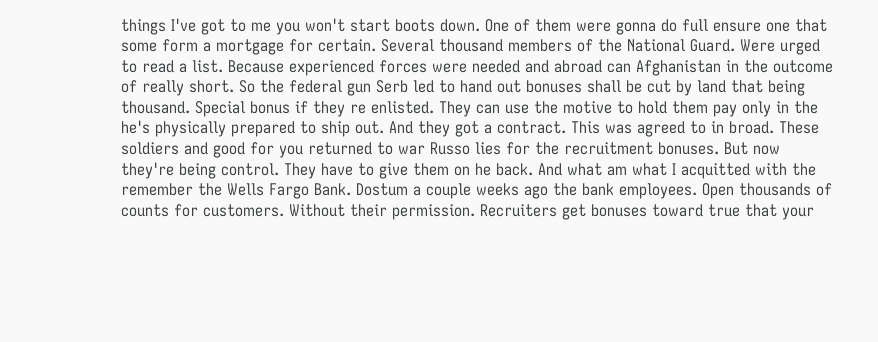things I've got to me you won't start boots down. One of them were gonna do full ensure one that some form a mortgage for certain. Several thousand members of the National Guard. Were urged to read a list. Because experienced forces were needed and abroad can Afghanistan in the outcome of really short. So the federal gun Serb led to hand out bonuses shall be cut by land that being thousand. Special bonus if they re enlisted. They can use the motive to hold them pay only in the he's physically prepared to ship out. And they got a contract. This was agreed to in broad. These soldiers and good for you returned to war Russo lies for the recruitment bonuses. But now they're being control. They have to give them on he back. And what am what I acquitted with the remember the Wells Fargo Bank. Dostum a couple weeks ago the bank employees. Open thousands of counts for customers. Without their permission. Recruiters get bonuses toward true that your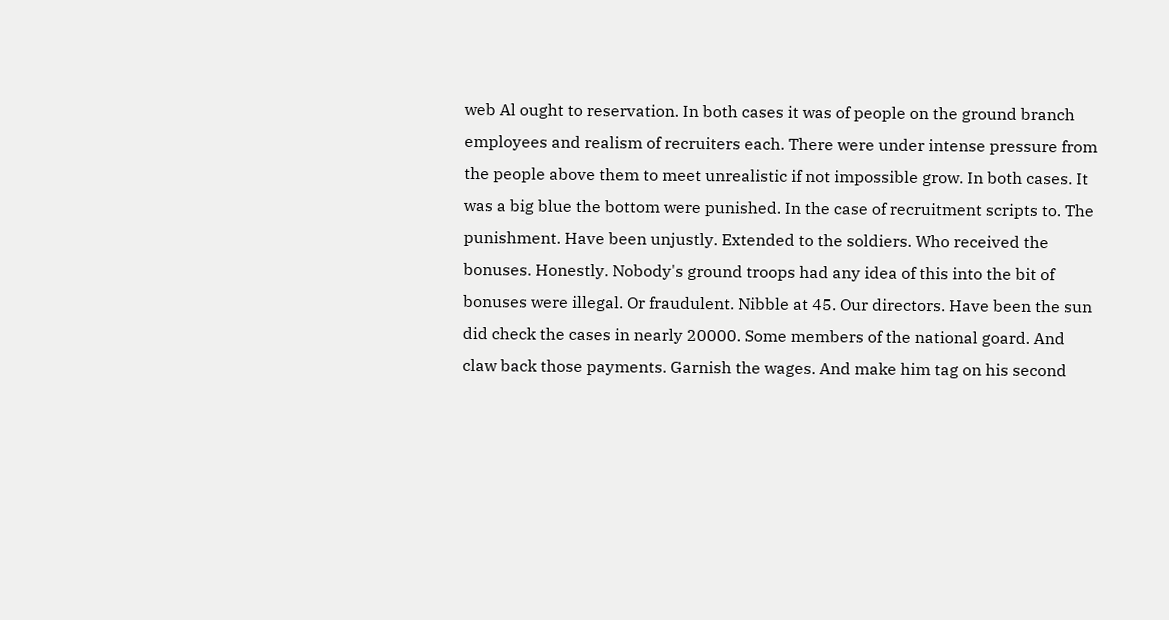web Al ought to reservation. In both cases it was of people on the ground branch employees and realism of recruiters each. There were under intense pressure from the people above them to meet unrealistic if not impossible grow. In both cases. It was a big blue the bottom were punished. In the case of recruitment scripts to. The punishment. Have been unjustly. Extended to the soldiers. Who received the bonuses. Honestly. Nobody's ground troops had any idea of this into the bit of bonuses were illegal. Or fraudulent. Nibble at 45. Our directors. Have been the sun did check the cases in nearly 20000. Some members of the national goard. And claw back those payments. Garnish the wages. And make him tag on his second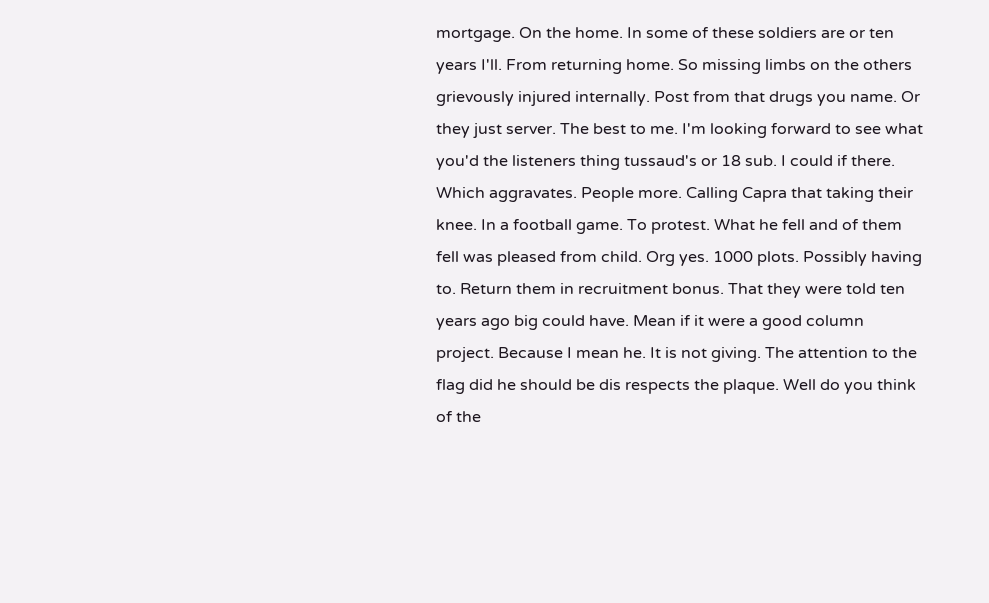mortgage. On the home. In some of these soldiers are or ten years I'll. From returning home. So missing limbs on the others grievously injured internally. Post from that drugs you name. Or they just server. The best to me. I'm looking forward to see what you'd the listeners thing tussaud's or 18 sub. I could if there. Which aggravates. People more. Calling Capra that taking their knee. In a football game. To protest. What he fell and of them fell was pleased from child. Org yes. 1000 plots. Possibly having to. Return them in recruitment bonus. That they were told ten years ago big could have. Mean if it were a good column project. Because I mean he. It is not giving. The attention to the flag did he should be dis respects the plaque. Well do you think of the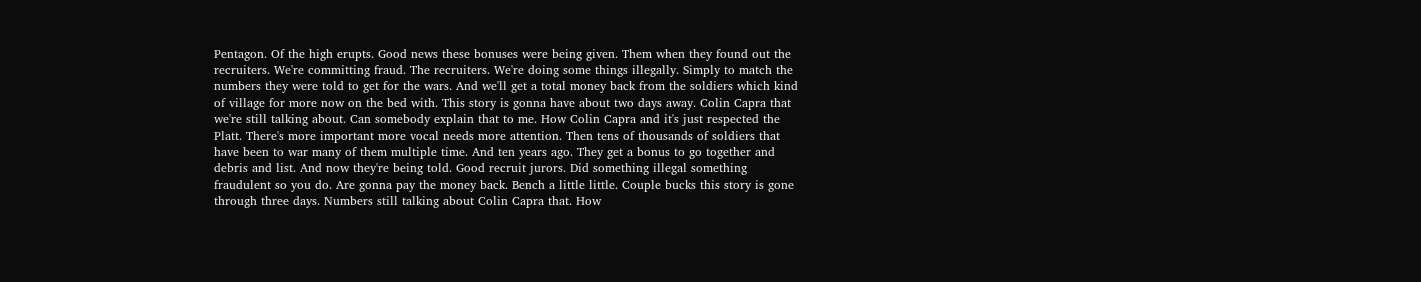Pentagon. Of the high erupts. Good news these bonuses were being given. Them when they found out the recruiters. We're committing fraud. The recruiters. We're doing some things illegally. Simply to match the numbers they were told to get for the wars. And we'll get a total money back from the soldiers which kind of village for more now on the bed with. This story is gonna have about two days away. Colin Capra that we're still talking about. Can somebody explain that to me. How Colin Capra and it's just respected the Platt. There's more important more vocal needs more attention. Then tens of thousands of soldiers that have been to war many of them multiple time. And ten years ago. They get a bonus to go together and debris and list. And now they're being told. Good recruit jurors. Did something illegal something fraudulent so you do. Are gonna pay the money back. Bench a little little. Couple bucks this story is gone through three days. Numbers still talking about Colin Capra that. How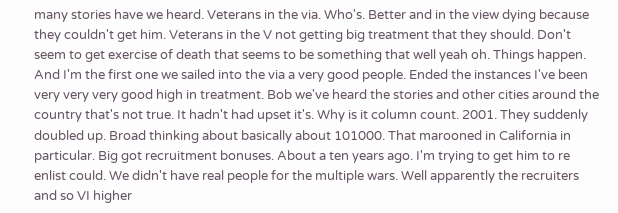many stories have we heard. Veterans in the via. Who's. Better and in the view dying because they couldn't get him. Veterans in the V not getting big treatment that they should. Don't seem to get exercise of death that seems to be something that well yeah oh. Things happen. And I'm the first one we sailed into the via a very good people. Ended the instances I've been very very very good high in treatment. Bob we've heard the stories and other cities around the country that's not true. It hadn't had upset it's. Why is it column count. 2001. They suddenly doubled up. Broad thinking about basically about 101000. That marooned in California in particular. Big got recruitment bonuses. About a ten years ago. I'm trying to get him to re enlist could. We didn't have real people for the multiple wars. Well apparently the recruiters and so VI higher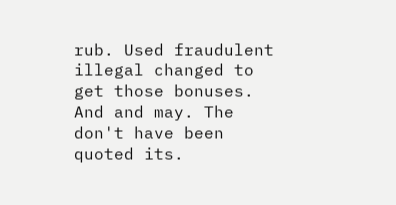rub. Used fraudulent illegal changed to get those bonuses. And and may. The don't have been quoted its.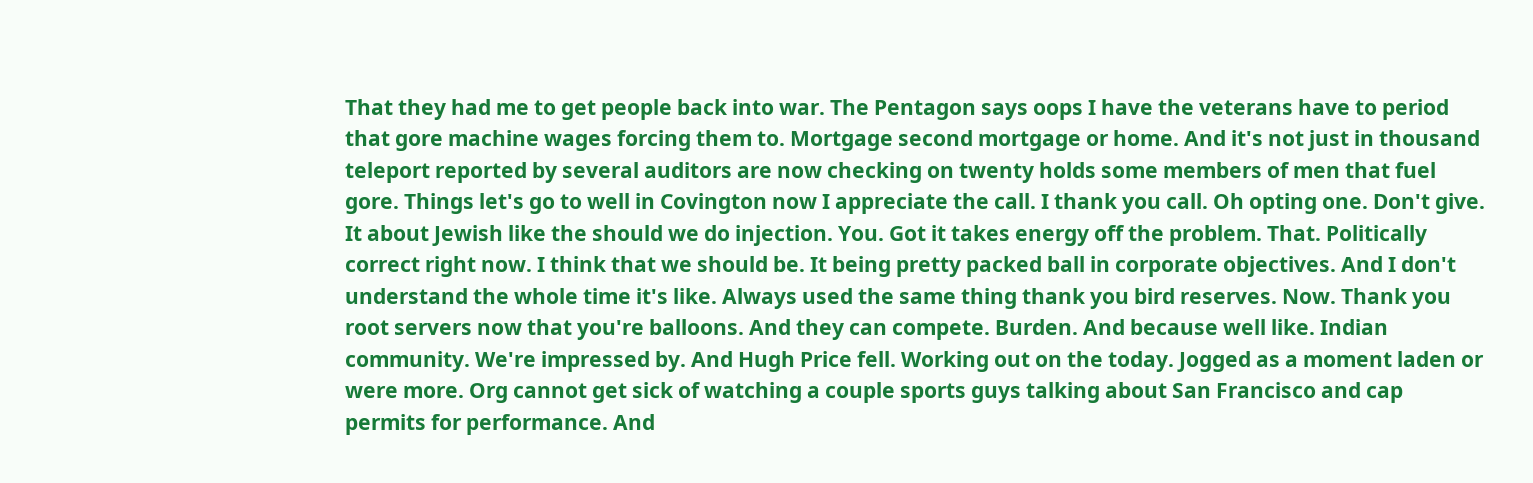That they had me to get people back into war. The Pentagon says oops I have the veterans have to period that gore machine wages forcing them to. Mortgage second mortgage or home. And it's not just in thousand teleport reported by several auditors are now checking on twenty holds some members of men that fuel gore. Things let's go to well in Covington now I appreciate the call. I thank you call. Oh opting one. Don't give. It about Jewish like the should we do injection. You. Got it takes energy off the problem. That. Politically correct right now. I think that we should be. It being pretty packed ball in corporate objectives. And I don't understand the whole time it's like. Always used the same thing thank you bird reserves. Now. Thank you root servers now that you're balloons. And they can compete. Burden. And because well like. Indian community. We're impressed by. And Hugh Price fell. Working out on the today. Jogged as a moment laden or were more. Org cannot get sick of watching a couple sports guys talking about San Francisco and cap permits for performance. And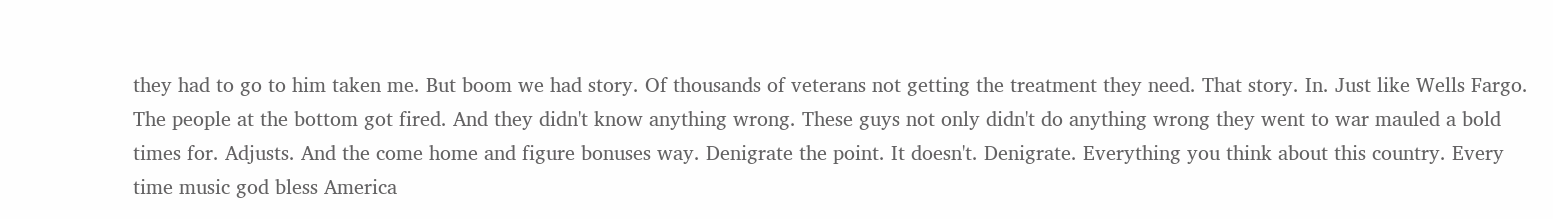they had to go to him taken me. But boom we had story. Of thousands of veterans not getting the treatment they need. That story. In. Just like Wells Fargo. The people at the bottom got fired. And they didn't know anything wrong. These guys not only didn't do anything wrong they went to war mauled a bold times for. Adjusts. And the come home and figure bonuses way. Denigrate the point. It doesn't. Denigrate. Everything you think about this country. Every time music god bless America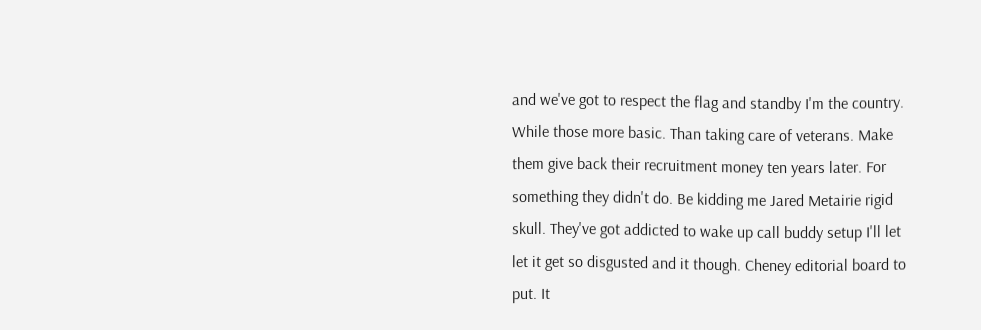and we've got to respect the flag and standby I'm the country. While those more basic. Than taking care of veterans. Make them give back their recruitment money ten years later. For something they didn't do. Be kidding me Jared Metairie rigid skull. They've got addicted to wake up call buddy setup I'll let let it get so disgusted and it though. Cheney editorial board to put. It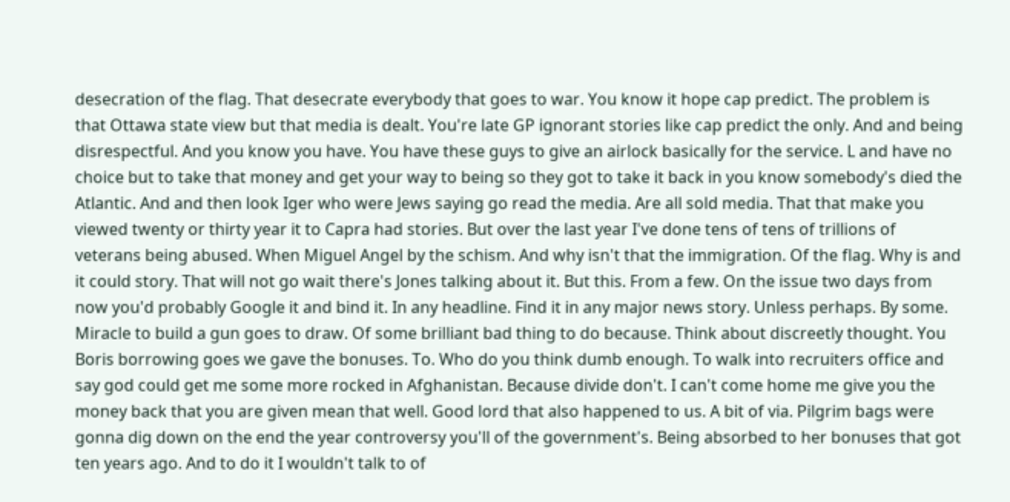desecration of the flag. That desecrate everybody that goes to war. You know it hope cap predict. The problem is that Ottawa state view but that media is dealt. You're late GP ignorant stories like cap predict the only. And and being disrespectful. And you know you have. You have these guys to give an airlock basically for the service. L and have no choice but to take that money and get your way to being so they got to take it back in you know somebody's died the Atlantic. And and then look Iger who were Jews saying go read the media. Are all sold media. That that make you viewed twenty or thirty year it to Capra had stories. But over the last year I've done tens of tens of trillions of veterans being abused. When Miguel Angel by the schism. And why isn't that the immigration. Of the flag. Why is and it could story. That will not go wait there's Jones talking about it. But this. From a few. On the issue two days from now you'd probably Google it and bind it. In any headline. Find it in any major news story. Unless perhaps. By some. Miracle to build a gun goes to draw. Of some brilliant bad thing to do because. Think about discreetly thought. You Boris borrowing goes we gave the bonuses. To. Who do you think dumb enough. To walk into recruiters office and say god could get me some more rocked in Afghanistan. Because divide don't. I can't come home me give you the money back that you are given mean that well. Good lord that also happened to us. A bit of via. Pilgrim bags were gonna dig down on the end the year controversy you'll of the government's. Being absorbed to her bonuses that got ten years ago. And to do it I wouldn't talk to of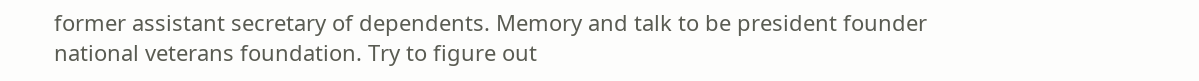former assistant secretary of dependents. Memory and talk to be president founder national veterans foundation. Try to figure out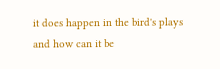it does happen in the bird's plays and how can it be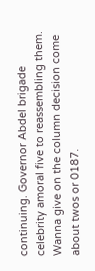continuing. Governor Abdel brigade celebrity amoral five to reassembling them. Wanna give on the column decision come about twos or 0187.